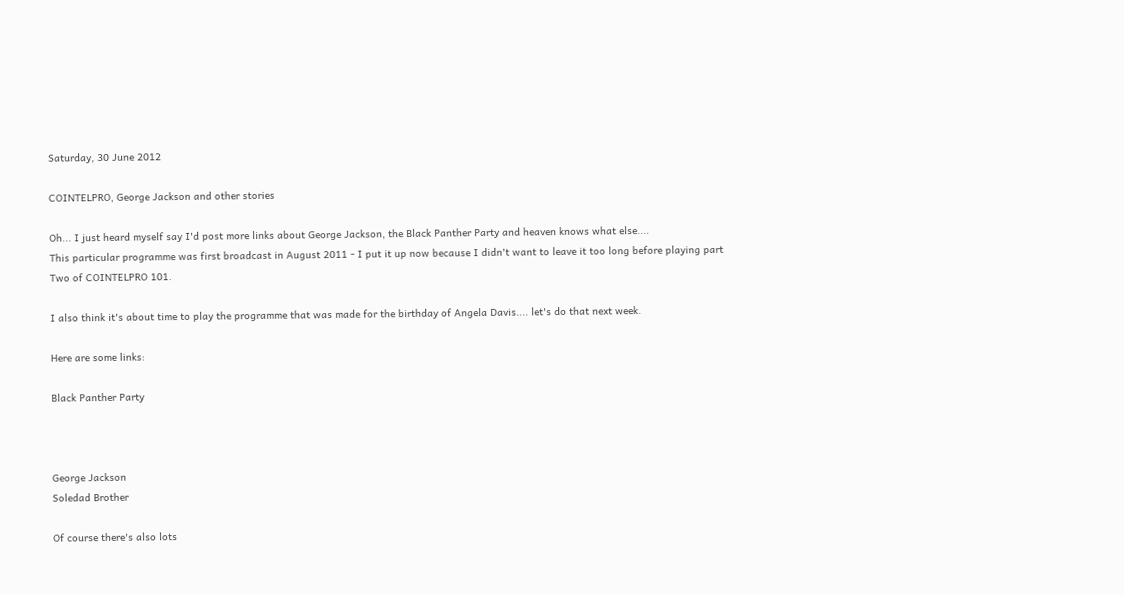Saturday, 30 June 2012

COINTELPRO, George Jackson and other stories

Oh... I just heard myself say I'd post more links about George Jackson, the Black Panther Party and heaven knows what else....
This particular programme was first broadcast in August 2011 - I put it up now because I didn't want to leave it too long before playing part Two of COINTELPRO 101.

I also think it's about time to play the programme that was made for the birthday of Angela Davis.... let's do that next week.

Here are some links:

Black Panther Party



George Jackson
Soledad Brother

Of course there's also lots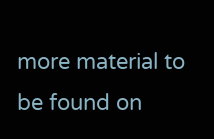more material to be found on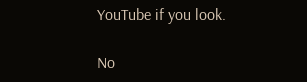YouTube if you look.

No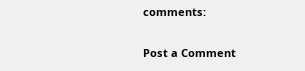comments:

Post a Comment